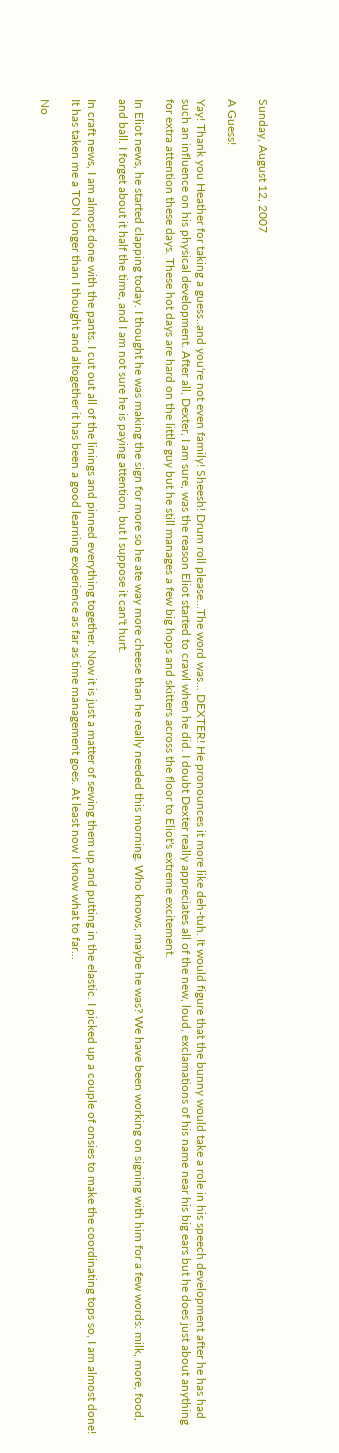Sunday, August 12, 2007

A Guess!

Yay! Thank you Heather for taking a guess..and you're not even family! Sheesh! Drum roll please...The word was... DEXTER! He pronounces it more like deh-tuh. It would figure that the bunny would take a role in his speech development after he has had such an influence on his physical development. After all, Dexter, I am sure, was the reason Eliot started to crawl when he did. I doubt Dexter really appreciates all of the new, loud, exclamations of his name near his big ears but he does just about anything for extra attention these days. These hot days are hard on the little guy but he still manages a few big hops and skitters across the floor to Eliot's extreme excitement.

In Eliot news, he started clapping today. I thought he was making the sign for more so he ate way more cheese than he really needed this morning. Who knows, maybe he was? We have been working on signing with him for a few words: milk, more, food, and ball. I forget about it half the time, and I am not sure he is paying attention, but I suppose it can't hurt.

In craft news, I am almost done with the pants. I cut out all of the linings and pinned everything together. Now it is just a matter of sewing them up and putting in the elastic. I picked up a couple of onsies to make the coordinating tops so, I am almost done! It has taken me a TON longer than I thought and altogether it has been a good learning experience as far as time management goes. At least now I know what to far...

No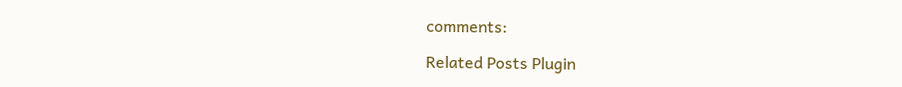comments:

Related Posts Plugin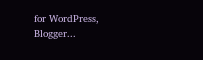for WordPress, Blogger...